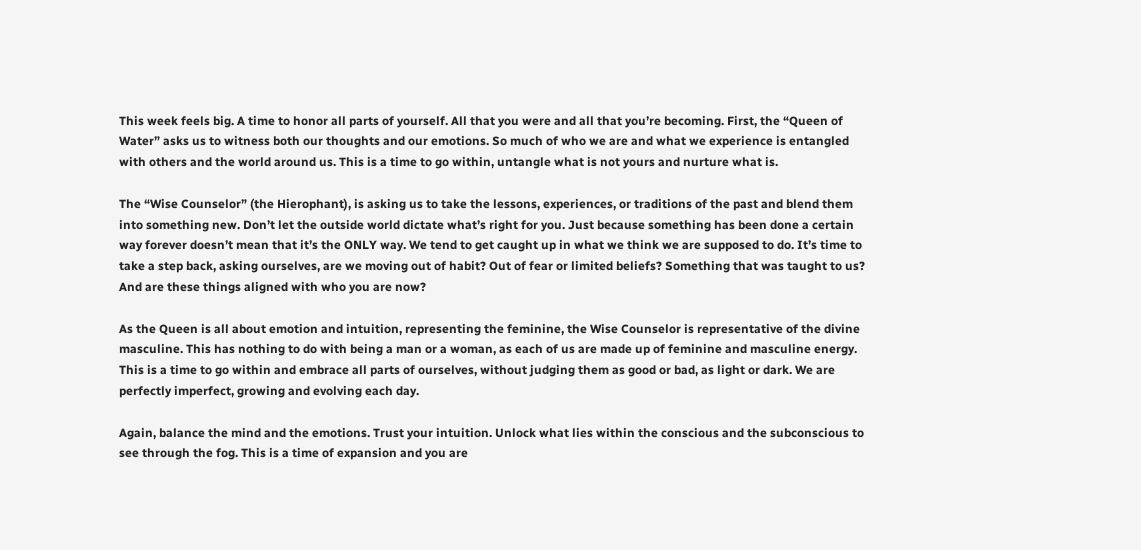This week feels big. A time to honor all parts of yourself. All that you were and all that you’re becoming. First, the “Queen of Water” asks us to witness both our thoughts and our emotions. So much of who we are and what we experience is entangled with others and the world around us. This is a time to go within, untangle what is not yours and nurture what is.

The “Wise Counselor” (the Hierophant), is asking us to take the lessons, experiences, or traditions of the past and blend them into something new. Don’t let the outside world dictate what’s right for you. Just because something has been done a certain way forever doesn’t mean that it’s the ONLY way. We tend to get caught up in what we think we are supposed to do. It’s time to take a step back, asking ourselves, are we moving out of habit? Out of fear or limited beliefs? Something that was taught to us? And are these things aligned with who you are now?

As the Queen is all about emotion and intuition, representing the feminine, the Wise Counselor is representative of the divine masculine. This has nothing to do with being a man or a woman, as each of us are made up of feminine and masculine energy. This is a time to go within and embrace all parts of ourselves, without judging them as good or bad, as light or dark. We are perfectly imperfect, growing and evolving each day.

Again, balance the mind and the emotions. Trust your intuition. Unlock what lies within the conscious and the subconscious to see through the fog. This is a time of expansion and you are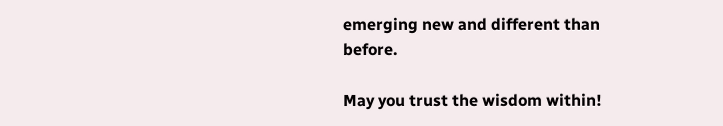emerging new and different than before.

May you trust the wisdom within!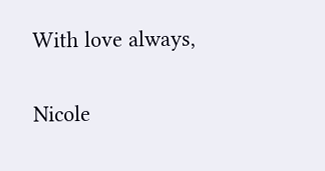With love always,

Nicole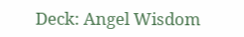Deck: Angel Wisdom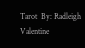Tarot  By: Radleigh Valentine